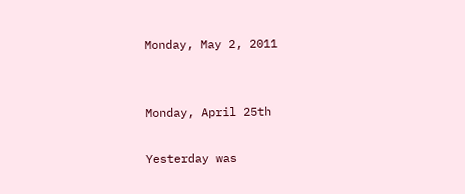Monday, May 2, 2011


Monday, April 25th

Yesterday was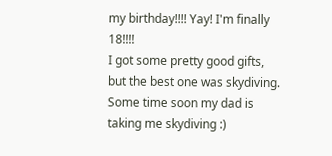my birthday!!!! Yay! I'm finally 18!!!!
I got some pretty good gifts, but the best one was skydiving.  Some time soon my dad is taking me skydiving :)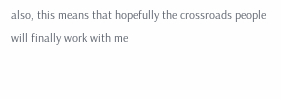also, this means that hopefully the crossroads people will finally work with me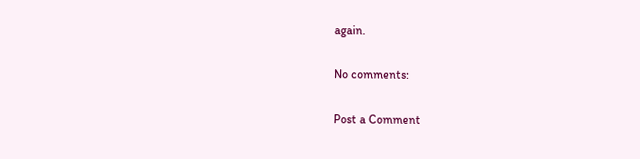again.

No comments:

Post a Comment